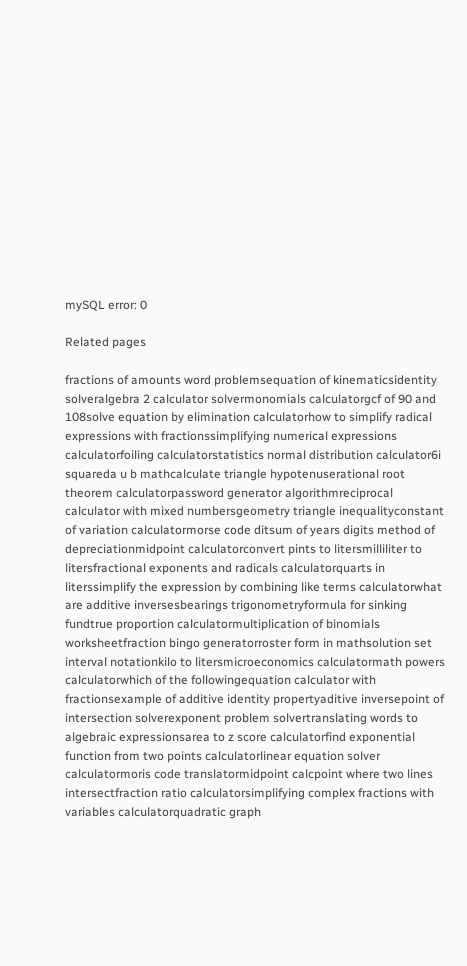mySQL error: 0

Related pages

fractions of amounts word problemsequation of kinematicsidentity solveralgebra 2 calculator solvermonomials calculatorgcf of 90 and 108solve equation by elimination calculatorhow to simplify radical expressions with fractionssimplifying numerical expressions calculatorfoiling calculatorstatistics normal distribution calculator6i squareda u b mathcalculate triangle hypotenuserational root theorem calculatorpassword generator algorithmreciprocal calculator with mixed numbersgeometry triangle inequalityconstant of variation calculatormorse code ditsum of years digits method of depreciationmidpoint calculatorconvert pints to litersmilliliter to litersfractional exponents and radicals calculatorquarts in literssimplify the expression by combining like terms calculatorwhat are additive inversesbearings trigonometryformula for sinking fundtrue proportion calculatormultiplication of binomials worksheetfraction bingo generatorroster form in mathsolution set interval notationkilo to litersmicroeconomics calculatormath powers calculatorwhich of the followingequation calculator with fractionsexample of additive identity propertyaditive inversepoint of intersection solverexponent problem solvertranslating words to algebraic expressionsarea to z score calculatorfind exponential function from two points calculatorlinear equation solver calculatormoris code translatormidpoint calcpoint where two lines intersectfraction ratio calculatorsimplifying complex fractions with variables calculatorquadratic graph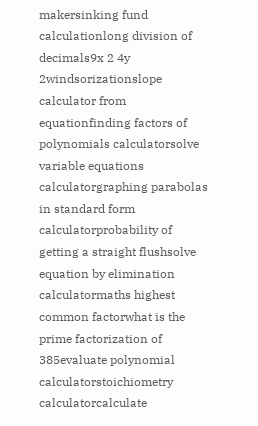makersinking fund calculationlong division of decimals9x 2 4y 2windsorizationslope calculator from equationfinding factors of polynomials calculatorsolve variable equations calculatorgraphing parabolas in standard form calculatorprobability of getting a straight flushsolve equation by elimination calculatormaths highest common factorwhat is the prime factorization of 385evaluate polynomial calculatorstoichiometry calculatorcalculate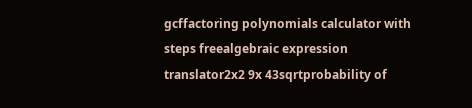gcffactoring polynomials calculator with steps freealgebraic expression translator2x2 9x 43sqrtprobability of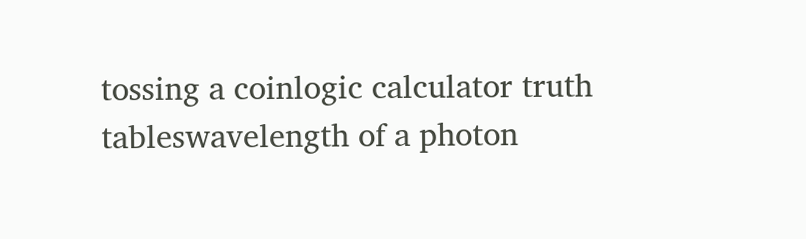tossing a coinlogic calculator truth tableswavelength of a photon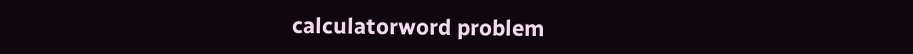calculatorword problem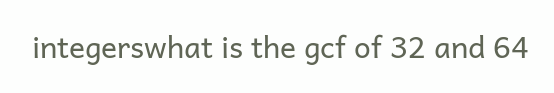integerswhat is the gcf of 32 and 64